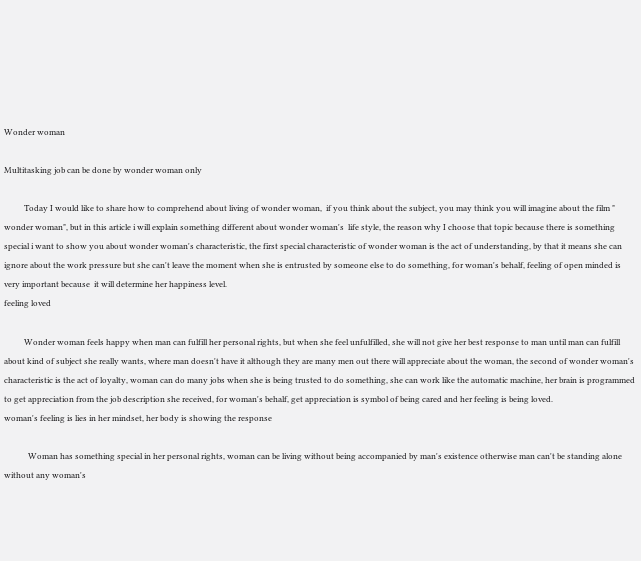Wonder woman

Multitasking job can be done by wonder woman only

          Today I would like to share how to comprehend about living of wonder woman,  if you think about the subject, you may think you will imagine about the film " wonder woman", but in this article i will explain something different about wonder woman's  life style, the reason why I choose that topic because there is something special i want to show you about wonder woman's characteristic, the first special characteristic of wonder woman is the act of understanding, by that it means she can ignore about the work pressure but she can't leave the moment when she is entrusted by someone else to do something, for woman's behalf, feeling of open minded is very important because  it will determine her happiness level.
feeling loved

          Wonder woman feels happy when man can fulfill her personal rights, but when she feel unfulfilled, she will not give her best response to man until man can fulfill about kind of subject she really wants, where man doesn't have it although they are many men out there will appreciate about the woman, the second of wonder woman's characteristic is the act of loyalty, woman can do many jobs when she is being trusted to do something, she can work like the automatic machine, her brain is programmed to get appreciation from the job description she received, for woman's behalf, get appreciation is symbol of being cared and her feeling is being loved.
woman's feeling is lies in her mindset, her body is showing the response

            Woman has something special in her personal rights, woman can be living without being accompanied by man's existence otherwise man can't be standing alone without any woman's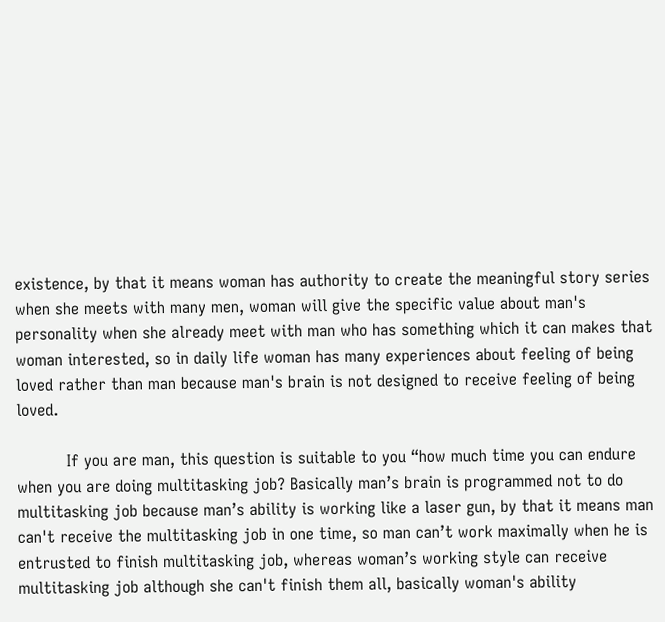existence, by that it means woman has authority to create the meaningful story series when she meets with many men, woman will give the specific value about man's personality when she already meet with man who has something which it can makes that woman interested, so in daily life woman has many experiences about feeling of being loved rather than man because man's brain is not designed to receive feeling of being loved.

          If you are man, this question is suitable to you “how much time you can endure when you are doing multitasking job? Basically man’s brain is programmed not to do multitasking job because man’s ability is working like a laser gun, by that it means man can't receive the multitasking job in one time, so man can’t work maximally when he is entrusted to finish multitasking job, whereas woman’s working style can receive multitasking job although she can't finish them all, basically woman's ability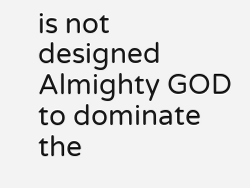is not designed Almighty GOD to dominate the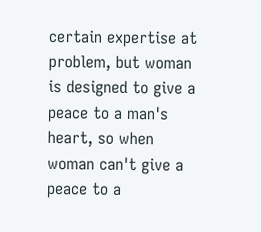certain expertise at problem, but woman is designed to give a peace to a man's heart, so when woman can't give a peace to a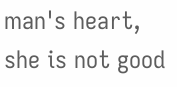man's heart, she is not good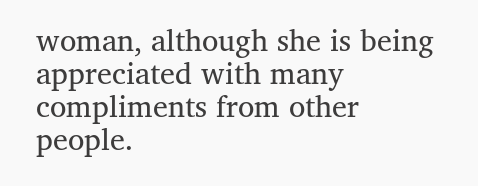woman, although she is being appreciated with many compliments from other people.